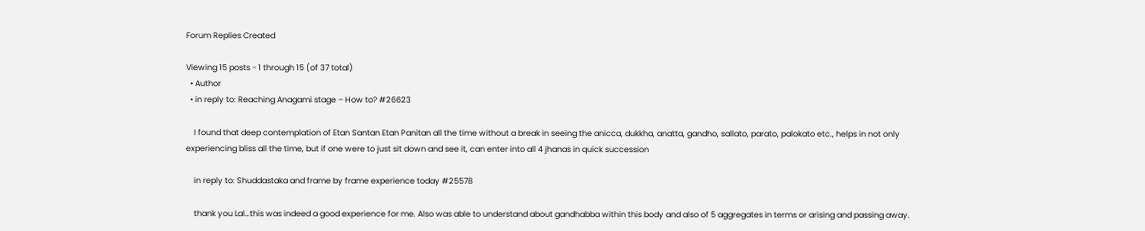Forum Replies Created

Viewing 15 posts - 1 through 15 (of 37 total)
  • Author
  • in reply to: Reaching Anagami stage – How to? #26623

    I found that deep contemplation of Etan Santan Etan Panitan all the time without a break in seeing the anicca, dukkha, anatta, gandho, sallato, parato, palokato etc., helps in not only experiencing bliss all the time, but if one were to just sit down and see it, can enter into all 4 jhanas in quick succession

    in reply to: Shuddastaka and frame by frame experience today #25578

    thank you Lal…this was indeed a good experience for me. Also was able to understand about gandhabba within this body and also of 5 aggregates in terms or arising and passing away.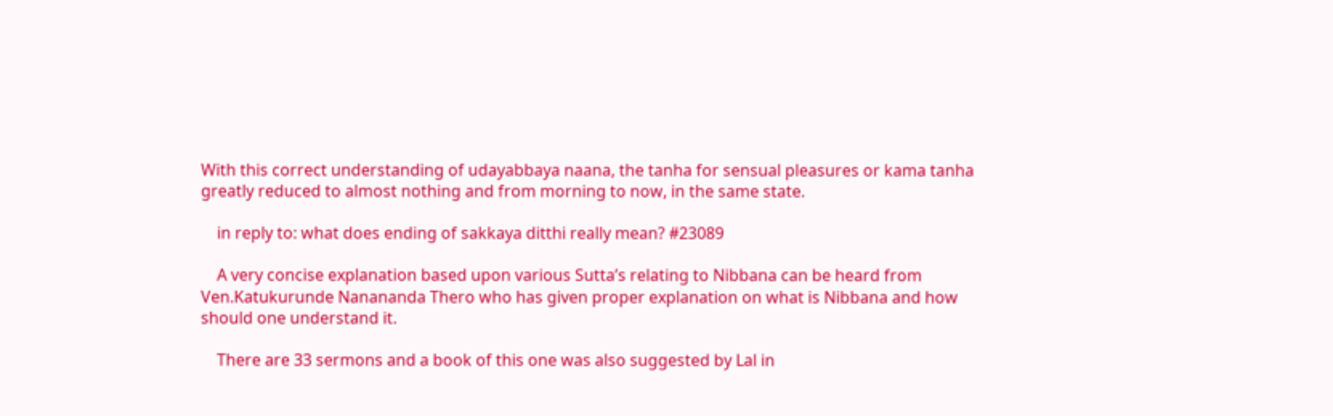With this correct understanding of udayabbaya naana, the tanha for sensual pleasures or kama tanha greatly reduced to almost nothing and from morning to now, in the same state.

    in reply to: what does ending of sakkaya ditthi really mean? #23089

    A very concise explanation based upon various Sutta’s relating to Nibbana can be heard from Ven.Katukurunde Nanananda Thero who has given proper explanation on what is Nibbana and how should one understand it.

    There are 33 sermons and a book of this one was also suggested by Lal in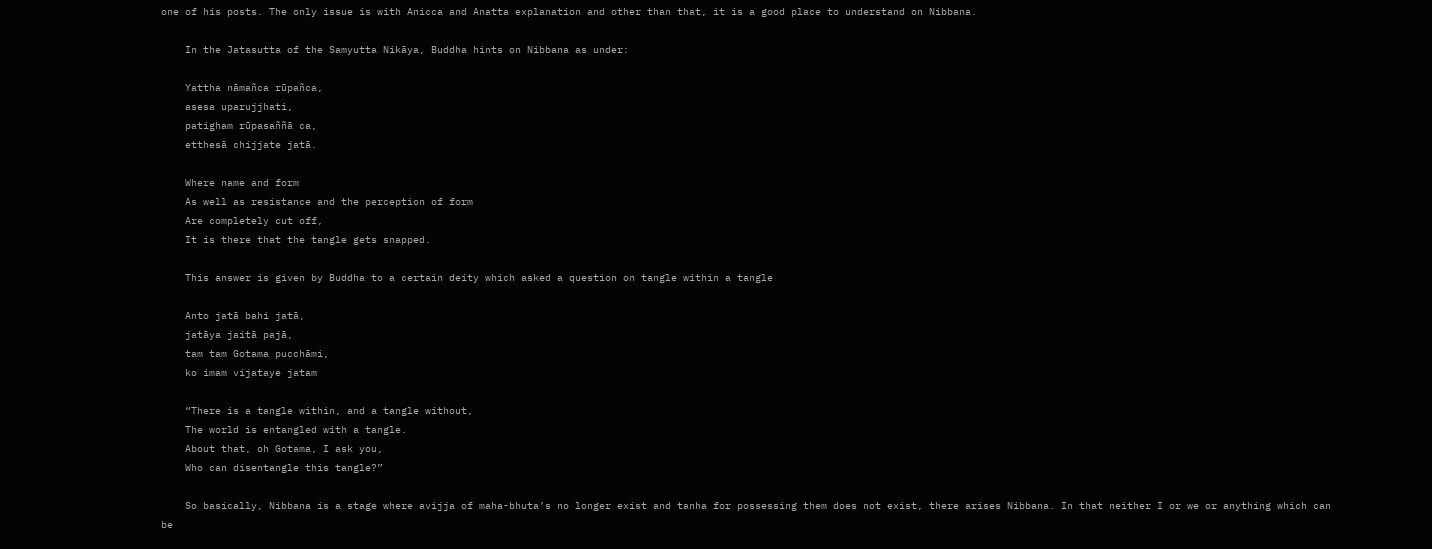one of his posts. The only issue is with Anicca and Anatta explanation and other than that, it is a good place to understand on Nibbana.

    In the Jatasutta of the Samyutta Nikāya, Buddha hints on Nibbana as under:

    Yattha nāmañca rūpañca,
    asesa uparujjhati,
    patigham rūpasaññā ca,
    etthesā chijjate jatā.

    Where name and form
    As well as resistance and the perception of form
    Are completely cut off,
    It is there that the tangle gets snapped.

    This answer is given by Buddha to a certain deity which asked a question on tangle within a tangle

    Anto jatā bahi jatā,
    jatāya jaitā pajā,
    tam tam Gotama pucchāmi,
    ko imam vijataye jatam

    “There is a tangle within, and a tangle without,
    The world is entangled with a tangle.
    About that, oh Gotama, I ask you,
    Who can disentangle this tangle?”

    So basically, Nibbana is a stage where avijja of maha-bhuta’s no longer exist and tanha for possessing them does not exist, there arises Nibbana. In that neither I or we or anything which can be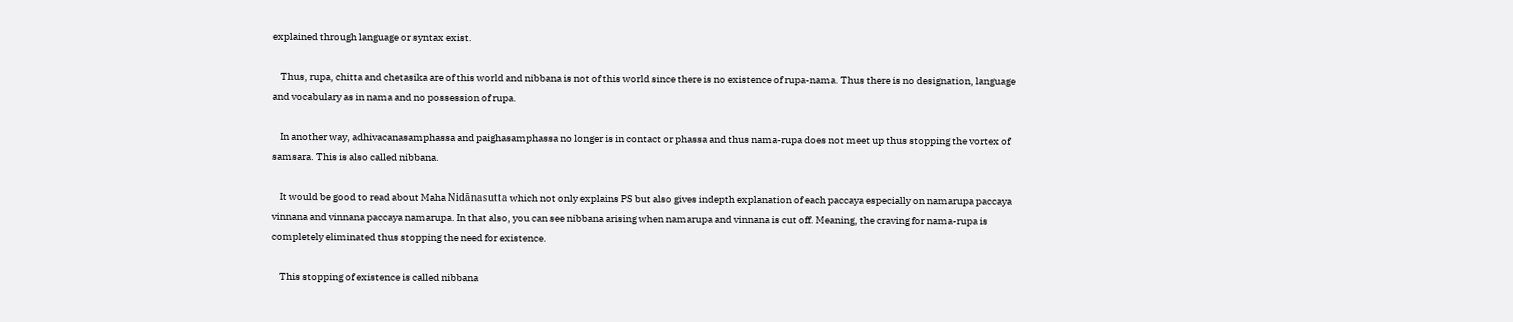explained through language or syntax exist.

    Thus, rupa, chitta and chetasika are of this world and nibbana is not of this world since there is no existence of rupa-nama. Thus there is no designation, language and vocabulary as in nama and no possession of rupa.

    In another way, adhivacanasamphassa and paighasamphassa no longer is in contact or phassa and thus nama-rupa does not meet up thus stopping the vortex of samsara. This is also called nibbana.

    It would be good to read about Maha Nidānasutta which not only explains PS but also gives indepth explanation of each paccaya especially on namarupa paccaya vinnana and vinnana paccaya namarupa. In that also, you can see nibbana arising when namarupa and vinnana is cut off. Meaning, the craving for nama-rupa is completely eliminated thus stopping the need for existence.

    This stopping of existence is called nibbana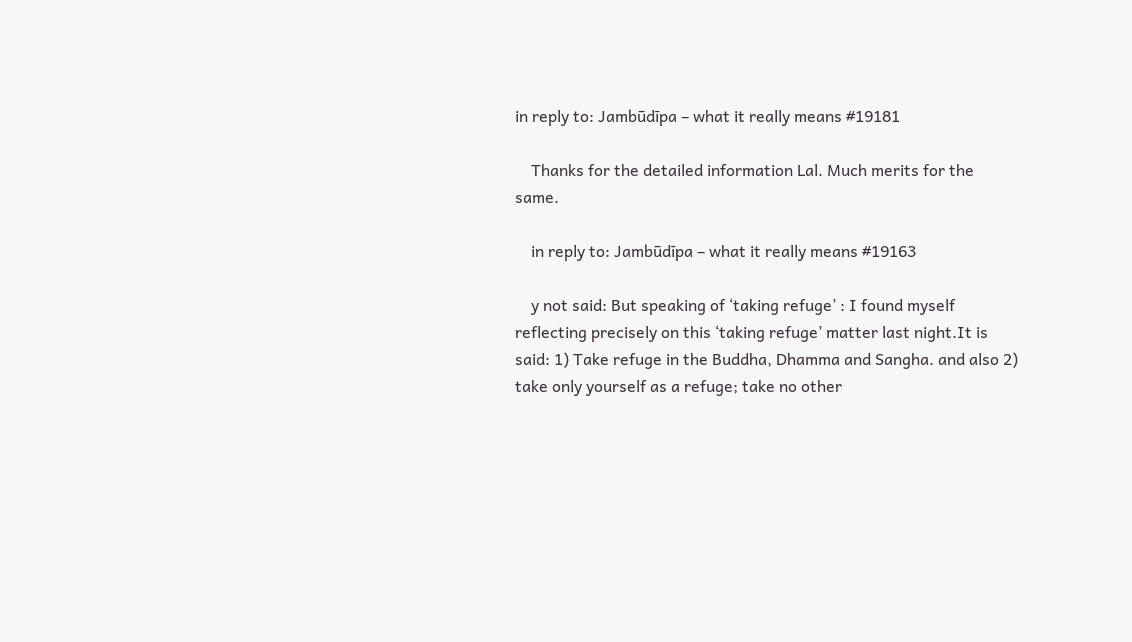in reply to: Jambūdīpa – what it really means #19181

    Thanks for the detailed information Lal. Much merits for the same.

    in reply to: Jambūdīpa – what it really means #19163

    y not said: But speaking of ‘taking refuge’ : I found myself reflecting precisely on this ‘taking refuge’ matter last night.It is said: 1) Take refuge in the Buddha, Dhamma and Sangha. and also 2) take only yourself as a refuge; take no other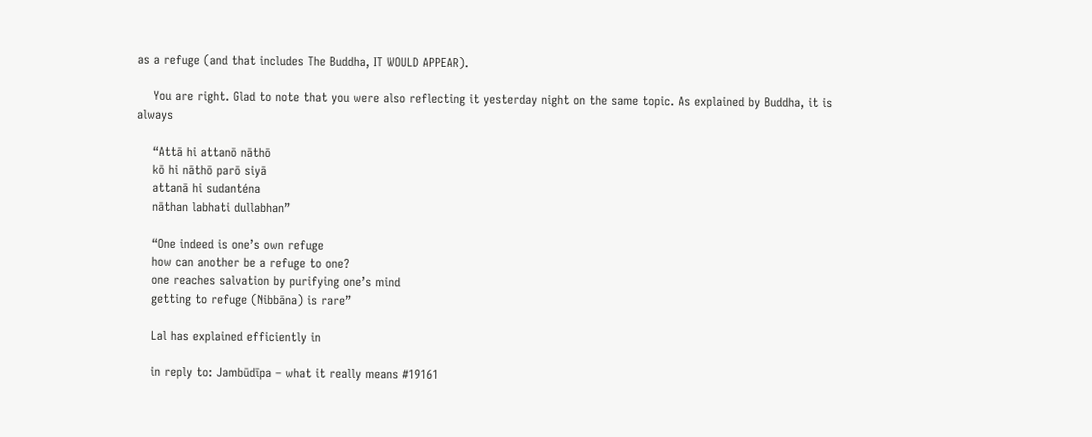as a refuge (and that includes The Buddha, IT WOULD APPEAR).

    You are right. Glad to note that you were also reflecting it yesterday night on the same topic. As explained by Buddha, it is always

    “Attā hi attanō nāthō
    kō hi nāthō parō siyā
    attanā hi sudanténa
    nāthan labhati dullabhan”

    “One indeed is one’s own refuge
    how can another be a refuge to one?
    one reaches salvation by purifying one’s mind
    getting to refuge (Nibbāna) is rare”

    Lal has explained efficiently in

    in reply to: Jambūdīpa – what it really means #19161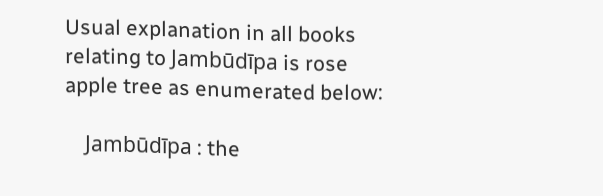Usual explanation in all books relating to Jambūdīpa is rose apple tree as enumerated below:

    Jambūdīpa : the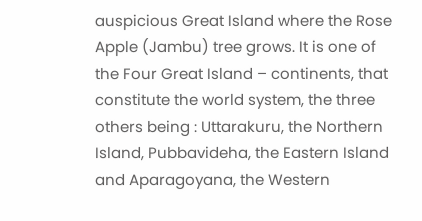auspicious Great Island where the Rose Apple (Jambu) tree grows. It is one of the Four Great Island – continents, that constitute the world system, the three others being : Uttarakuru, the Northern Island, Pubbavideha, the Eastern Island and Aparagoyana, the Western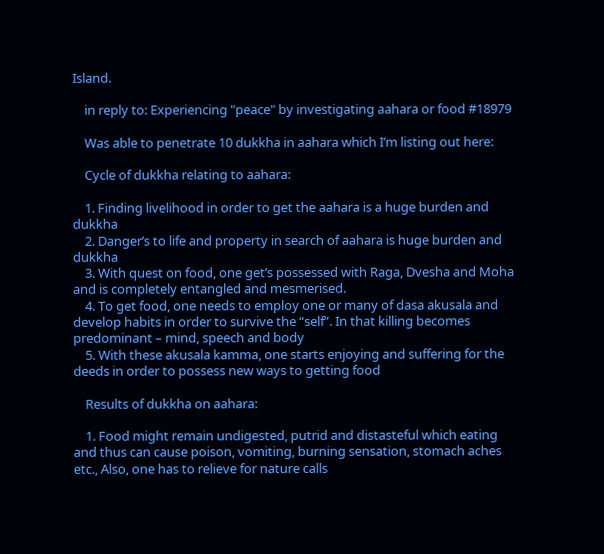Island.

    in reply to: Experiencing "peace" by investigating aahara or food #18979

    Was able to penetrate 10 dukkha in aahara which I’m listing out here:

    Cycle of dukkha relating to aahara:

    1. Finding livelihood in order to get the aahara is a huge burden and dukkha
    2. Danger’s to life and property in search of aahara is huge burden and dukkha
    3. With quest on food, one get’s possessed with Raga, Dvesha and Moha and is completely entangled and mesmerised.
    4. To get food, one needs to employ one or many of dasa akusala and develop habits in order to survive the “self”. In that killing becomes predominant – mind, speech and body
    5. With these akusala kamma, one starts enjoying and suffering for the deeds in order to possess new ways to getting food

    Results of dukkha on aahara:

    1. Food might remain undigested, putrid and distasteful which eating and thus can cause poison, vomiting, burning sensation, stomach aches etc., Also, one has to relieve for nature calls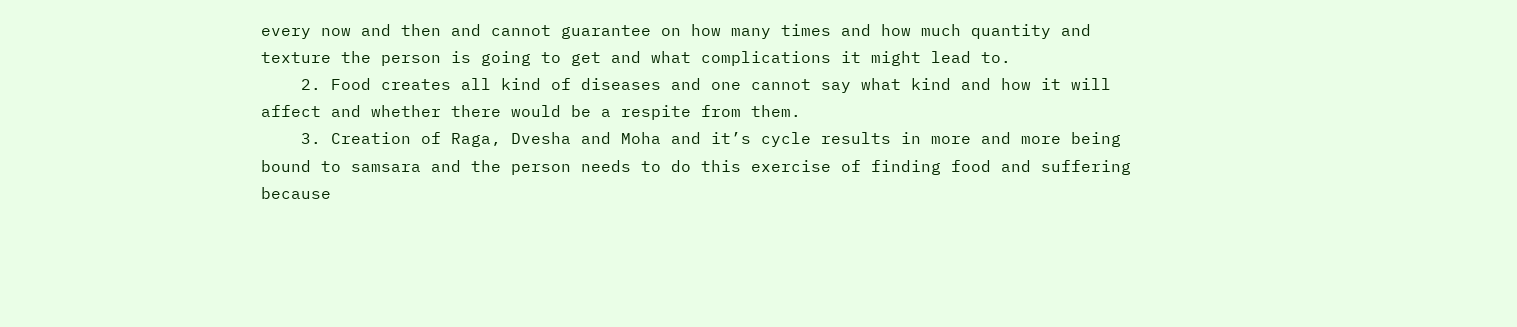every now and then and cannot guarantee on how many times and how much quantity and texture the person is going to get and what complications it might lead to.
    2. Food creates all kind of diseases and one cannot say what kind and how it will affect and whether there would be a respite from them.
    3. Creation of Raga, Dvesha and Moha and it’s cycle results in more and more being bound to samsara and the person needs to do this exercise of finding food and suffering because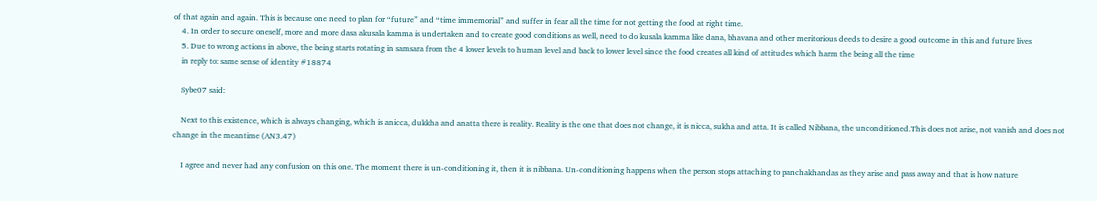of that again and again. This is because one need to plan for “future” and “time immemorial” and suffer in fear all the time for not getting the food at right time.
    4. In order to secure oneself, more and more dasa akusala kamma is undertaken and to create good conditions as well, need to do kusala kamma like dana, bhavana and other meritorious deeds to desire a good outcome in this and future lives
    5. Due to wrong actions in above, the being starts rotating in samsara from the 4 lower levels to human level and back to lower level since the food creates all kind of attitudes which harm the being all the time
    in reply to: same sense of identity #18874

    Sybe07 said:

    Next to this existence, which is always changing, which is anicca, dukkha and anatta there is reality. Reality is the one that does not change, it is nicca, sukha and atta. It is called Nibbana, the unconditioned.This does not arise, not vanish and does not change in the meantime (AN3.47)

    I agree and never had any confusion on this one. The moment there is un-conditioning it, then it is nibbana. Un-conditioning happens when the person stops attaching to panchakhandas as they arise and pass away and that is how nature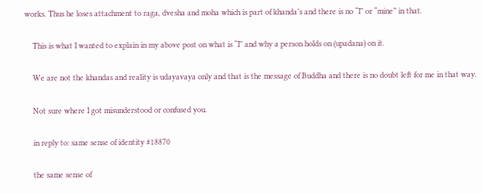works. Thus he loses attachment to raga, dvesha and moha which is part of khanda’s and there is no “I” or “mine” in that.

    This is what I wanted to explain in my above post on what is “I” and why a person holds on (upadana) on it.

    We are not the khandas and reality is udayavaya only and that is the message of Buddha and there is no doubt left for me in that way.

    Not sure where I got misunderstood or confused you.

    in reply to: same sense of identity #18870

    the same sense of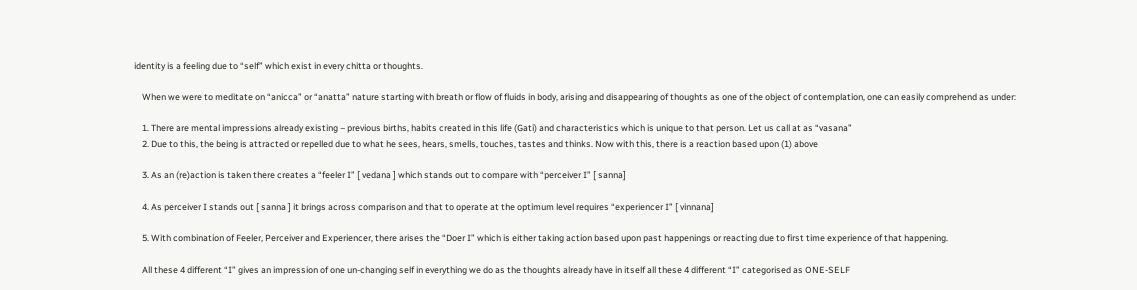identity is a feeling due to “self” which exist in every chitta or thoughts.

    When we were to meditate on “anicca” or “anatta” nature starting with breath or flow of fluids in body, arising and disappearing of thoughts as one of the object of contemplation, one can easily comprehend as under:

    1. There are mental impressions already existing – previous births, habits created in this life (Gati) and characteristics which is unique to that person. Let us call at as “vasana”
    2. Due to this, the being is attracted or repelled due to what he sees, hears, smells, touches, tastes and thinks. Now with this, there is a reaction based upon (1) above

    3. As an (re)action is taken there creates a “feeler I” [ vedana ] which stands out to compare with “perceiver I” [ sanna]

    4. As perceiver I stands out [ sanna ] it brings across comparison and that to operate at the optimum level requires “experiencer I” [ vinnana]

    5. With combination of Feeler, Perceiver and Experiencer, there arises the “Doer I” which is either taking action based upon past happenings or reacting due to first time experience of that happening.

    All these 4 different “I” gives an impression of one un-changing self in everything we do as the thoughts already have in itself all these 4 different “I” categorised as ONE-SELF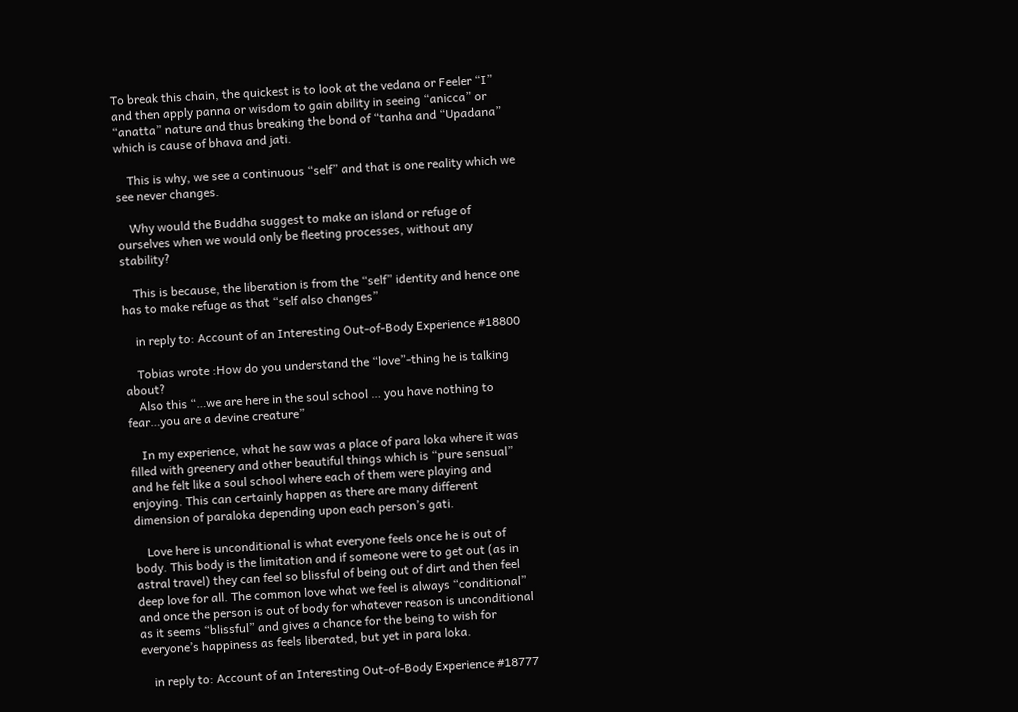To break this chain, the quickest is to look at the vedana or Feeler “I” and then apply panna or wisdom to gain ability in seeing “anicca” or “anatta” nature and thus breaking the bond of “tanha and “Upadana” which is cause of bhava and jati.

    This is why, we see a continuous “self” and that is one reality which we see never changes.

    Why would the Buddha suggest to make an island or refuge of ourselves when we would only be fleeting processes, without any stability?

    This is because, the liberation is from the “self” identity and hence one has to make refuge as that “self also changes”

    in reply to: Account of an Interesting Out-of-Body Experience #18800

    Tobias wrote :How do you understand the “love”-thing he is talking about?
    Also this “…we are here in the soul school … you have nothing to fear…you are a devine creature”

    In my experience, what he saw was a place of para loka where it was filled with greenery and other beautiful things which is “pure sensual” and he felt like a soul school where each of them were playing and enjoying. This can certainly happen as there are many different dimension of paraloka depending upon each person’s gati.

    Love here is unconditional is what everyone feels once he is out of body. This body is the limitation and if someone were to get out (as in astral travel) they can feel so blissful of being out of dirt and then feel deep love for all. The common love what we feel is always “conditional” and once the person is out of body for whatever reason is unconditional as it seems “blissful” and gives a chance for the being to wish for everyone’s happiness as feels liberated, but yet in para loka.

    in reply to: Account of an Interesting Out-of-Body Experience #18777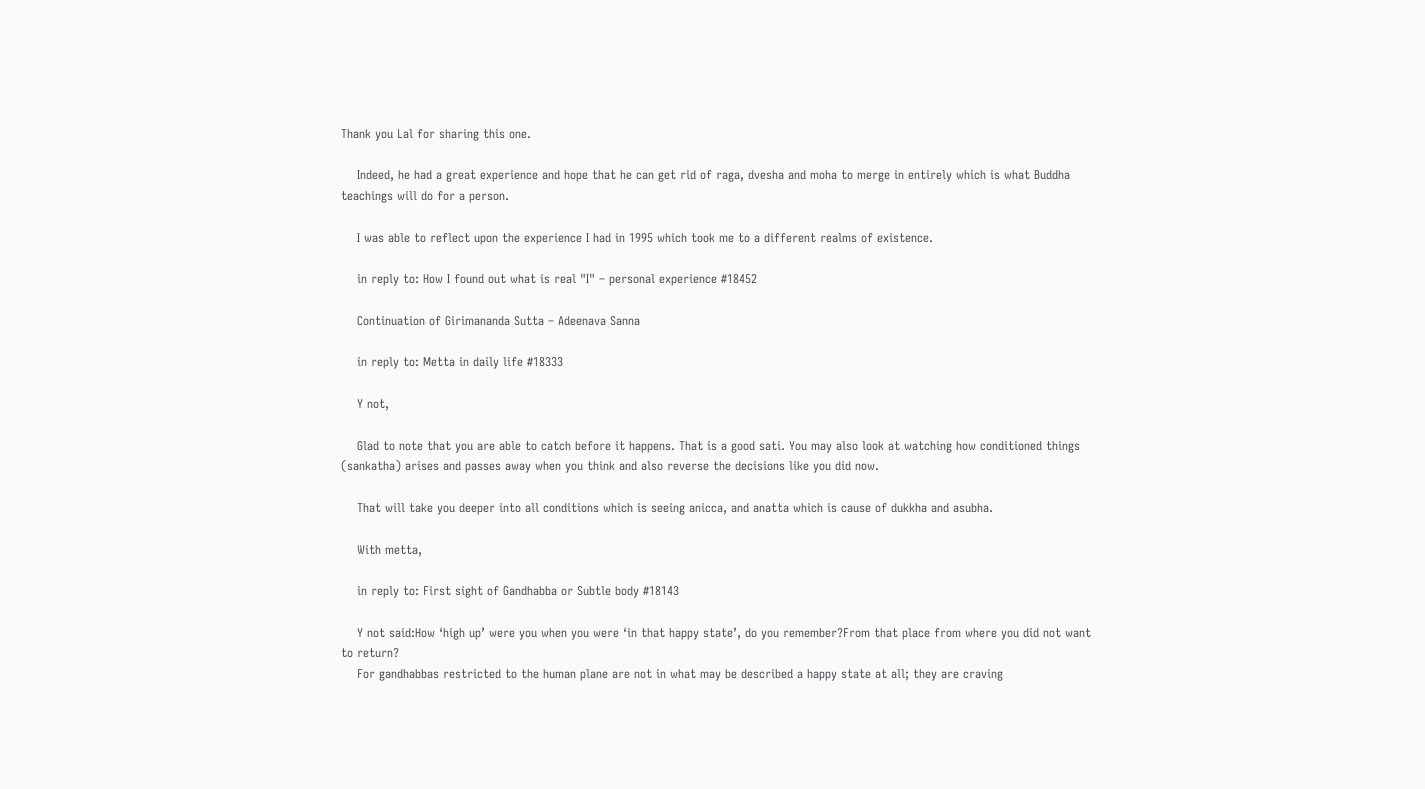Thank you Lal for sharing this one.

    Indeed, he had a great experience and hope that he can get rid of raga, dvesha and moha to merge in entirely which is what Buddha teachings will do for a person.

    I was able to reflect upon the experience I had in 1995 which took me to a different realms of existence.

    in reply to: How I found out what is real "I" – personal experience #18452

    Continuation of Girimananda Sutta – Adeenava Sanna

    in reply to: Metta in daily life #18333

    Y not,

    Glad to note that you are able to catch before it happens. That is a good sati. You may also look at watching how conditioned things (sankatha) arises and passes away when you think and also reverse the decisions like you did now.

    That will take you deeper into all conditions which is seeing anicca, and anatta which is cause of dukkha and asubha.

    With metta,

    in reply to: First sight of Gandhabba or Subtle body #18143

    Y not said:How ‘high up’ were you when you were ‘in that happy state’, do you remember?From that place from where you did not want to return?
    For gandhabbas restricted to the human plane are not in what may be described a happy state at all; they are craving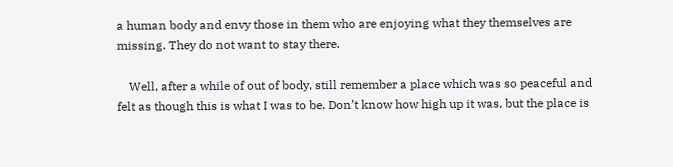a human body and envy those in them who are enjoying what they themselves are missing. They do not want to stay there.

    Well, after a while of out of body, still remember a place which was so peaceful and felt as though this is what I was to be. Don’t know how high up it was, but the place is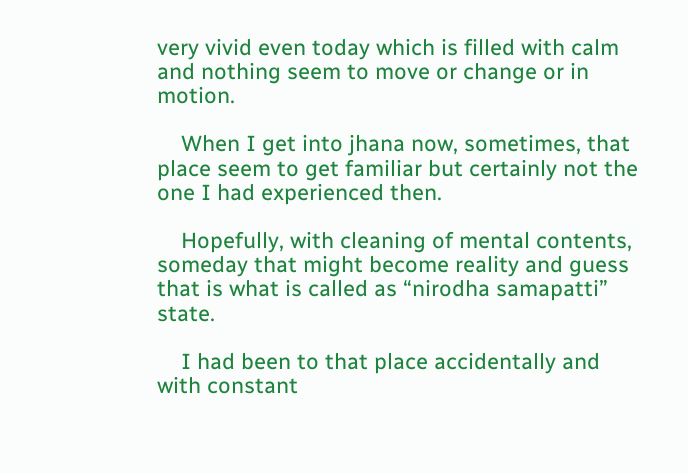very vivid even today which is filled with calm and nothing seem to move or change or in motion.

    When I get into jhana now, sometimes, that place seem to get familiar but certainly not the one I had experienced then.

    Hopefully, with cleaning of mental contents, someday that might become reality and guess that is what is called as “nirodha samapatti” state.

    I had been to that place accidentally and with constant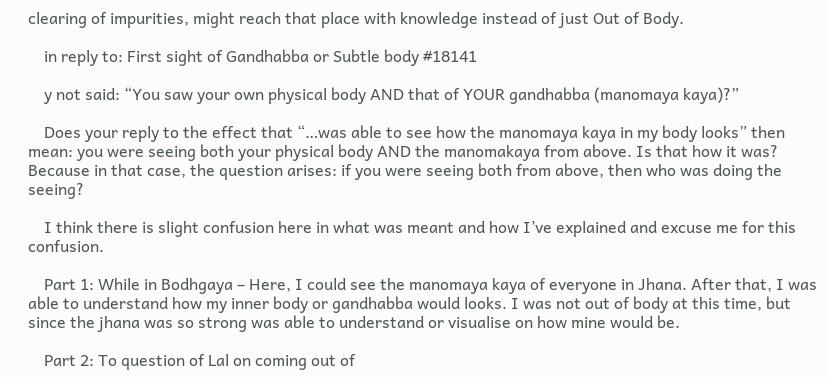clearing of impurities, might reach that place with knowledge instead of just Out of Body.

    in reply to: First sight of Gandhabba or Subtle body #18141

    y not said: “You saw your own physical body AND that of YOUR gandhabba (manomaya kaya)?”

    Does your reply to the effect that “…was able to see how the manomaya kaya in my body looks” then mean: you were seeing both your physical body AND the manomakaya from above. Is that how it was? Because in that case, the question arises: if you were seeing both from above, then who was doing the seeing?

    I think there is slight confusion here in what was meant and how I’ve explained and excuse me for this confusion.

    Part 1: While in Bodhgaya – Here, I could see the manomaya kaya of everyone in Jhana. After that, I was able to understand how my inner body or gandhabba would looks. I was not out of body at this time, but since the jhana was so strong was able to understand or visualise on how mine would be.

    Part 2: To question of Lal on coming out of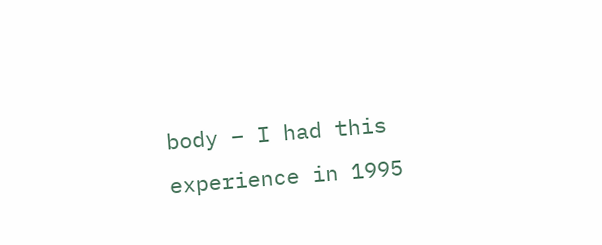body – I had this experience in 1995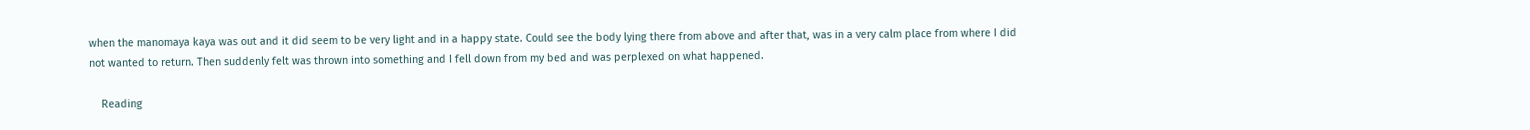when the manomaya kaya was out and it did seem to be very light and in a happy state. Could see the body lying there from above and after that, was in a very calm place from where I did not wanted to return. Then suddenly felt was thrown into something and I fell down from my bed and was perplexed on what happened.

    Reading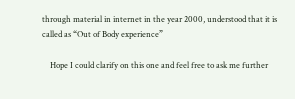through material in internet in the year 2000, understood that it is called as “Out of Body experience”

    Hope I could clarify on this one and feel free to ask me further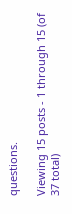questions.

Viewing 15 posts - 1 through 15 (of 37 total)